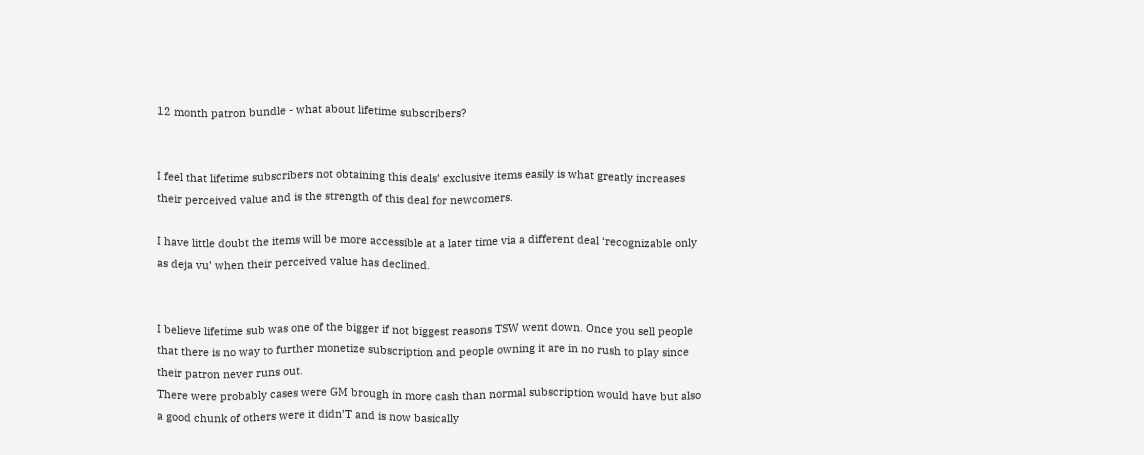12 month patron bundle - what about lifetime subscribers?


I feel that lifetime subscribers not obtaining this deals’ exclusive items easily is what greatly increases their perceived value and is the strength of this deal for newcomers.

I have little doubt the items will be more accessible at a later time via a different deal ‘recognizable only as deja vu’ when their perceived value has declined.


I believe lifetime sub was one of the bigger if not biggest reasons TSW went down. Once you sell people that there is no way to further monetize subscription and people owning it are in no rush to play since their patron never runs out.
There were probably cases were GM brough in more cash than normal subscription would have but also a good chunk of others were it didn’T and is now basically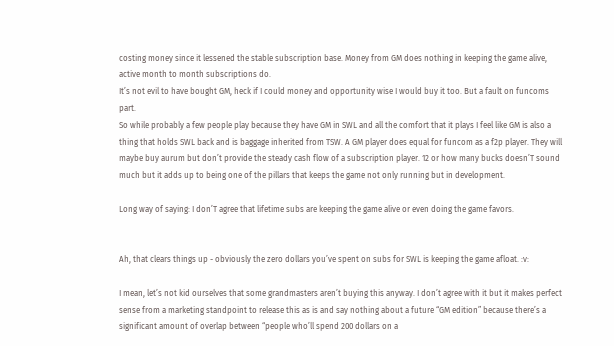costing money since it lessened the stable subscription base. Money from GM does nothing in keeping the game alive, active month to month subscriptions do.
It’s not evil to have bought GM, heck if I could money and opportunity wise I would buy it too. But a fault on funcoms part.
So while probably a few people play because they have GM in SWL and all the comfort that it plays I feel like GM is also a thing that holds SWL back and is baggage inherited from TSW. A GM player does equal for funcom as a f2p player. They will maybe buy aurum but don’t provide the steady cash flow of a subscription player. 12 or how many bucks doesn’T sound much but it adds up to being one of the pillars that keeps the game not only running but in development.

Long way of saying: I don’T agree that lifetime subs are keeping the game alive or even doing the game favors.


Ah, that clears things up - obviously the zero dollars you’ve spent on subs for SWL is keeping the game afloat. :v:

I mean, let’s not kid ourselves that some grandmasters aren’t buying this anyway. I don’t agree with it but it makes perfect sense from a marketing standpoint to release this as is and say nothing about a future “GM edition” because there’s a significant amount of overlap between “people who’ll spend 200 dollars on a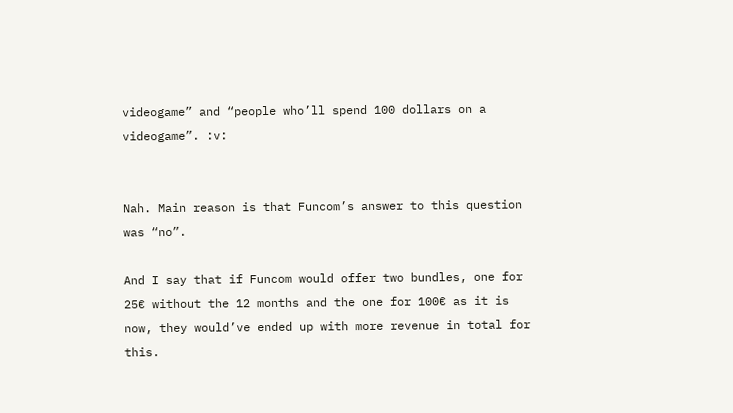videogame” and “people who’ll spend 100 dollars on a videogame”. :v:


Nah. Main reason is that Funcom’s answer to this question was “no”.

And I say that if Funcom would offer two bundles, one for 25€ without the 12 months and the one for 100€ as it is now, they would’ve ended up with more revenue in total for this.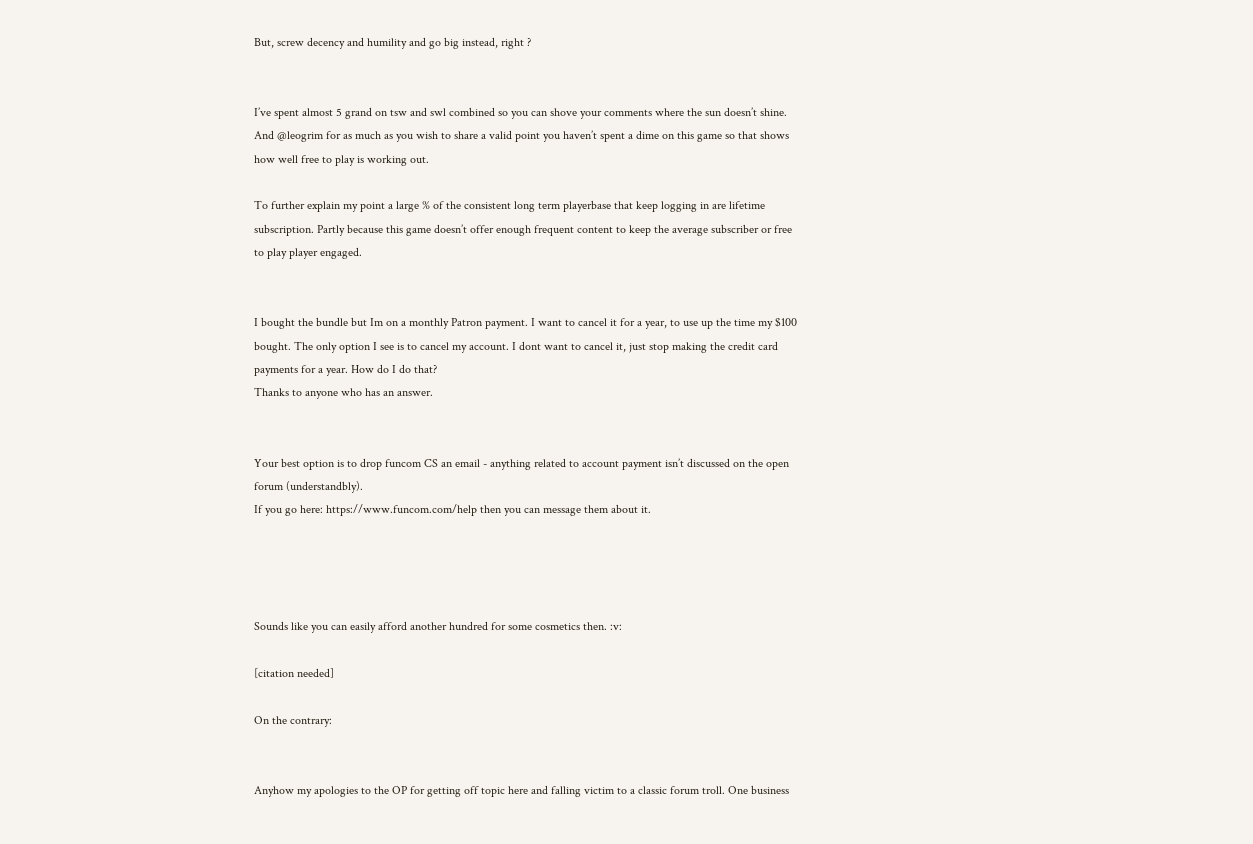But, screw decency and humility and go big instead, right ?


I’ve spent almost 5 grand on tsw and swl combined so you can shove your comments where the sun doesn’t shine. And @leogrim for as much as you wish to share a valid point you haven’t spent a dime on this game so that shows how well free to play is working out.

To further explain my point a large % of the consistent long term playerbase that keep logging in are lifetime subscription. Partly because this game doesn’t offer enough frequent content to keep the average subscriber or free to play player engaged.


I bought the bundle but Im on a monthly Patron payment. I want to cancel it for a year, to use up the time my $100 bought. The only option I see is to cancel my account. I dont want to cancel it, just stop making the credit card payments for a year. How do I do that?
Thanks to anyone who has an answer.


Your best option is to drop funcom CS an email - anything related to account payment isn’t discussed on the open forum (understandbly).
If you go here: https://www.funcom.com/help then you can message them about it.




Sounds like you can easily afford another hundred for some cosmetics then. :v:

[citation needed]

On the contrary:


Anyhow my apologies to the OP for getting off topic here and falling victim to a classic forum troll. One business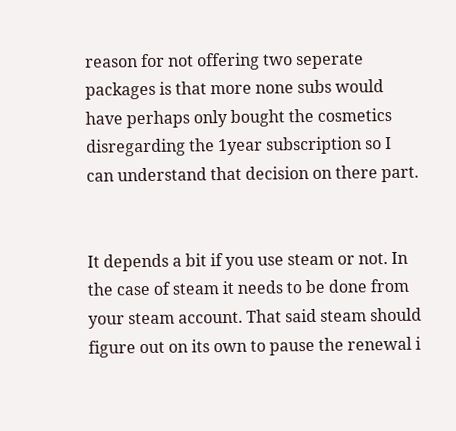reason for not offering two seperate packages is that more none subs would have perhaps only bought the cosmetics disregarding the 1year subscription so I can understand that decision on there part.


It depends a bit if you use steam or not. In the case of steam it needs to be done from your steam account. That said steam should figure out on its own to pause the renewal i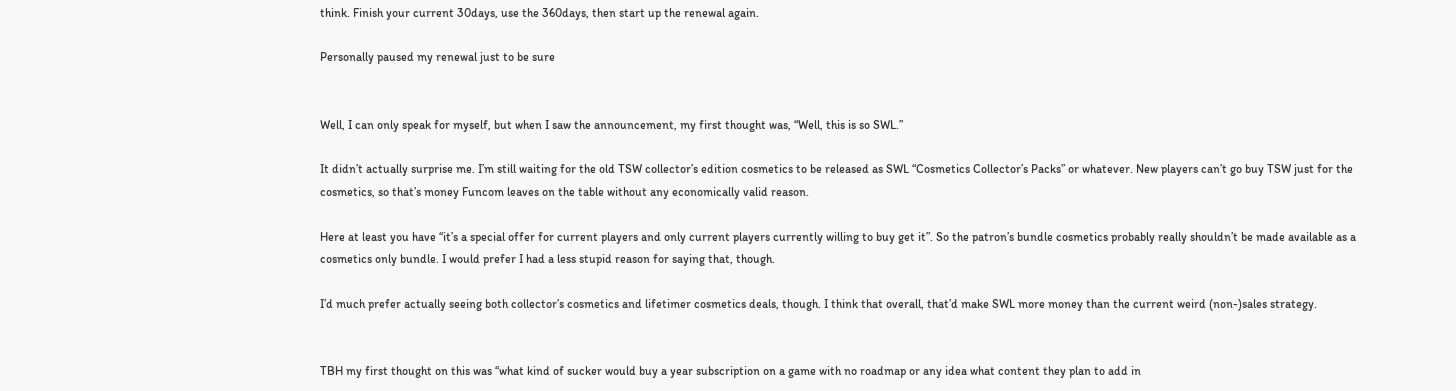think. Finish your current 30days, use the 360days, then start up the renewal again.

Personally paused my renewal just to be sure


Well, I can only speak for myself, but when I saw the announcement, my first thought was, “Well, this is so SWL.”

It didn’t actually surprise me. I’m still waiting for the old TSW collector’s edition cosmetics to be released as SWL “Cosmetics Collector’s Packs” or whatever. New players can’t go buy TSW just for the cosmetics, so that’s money Funcom leaves on the table without any economically valid reason.

Here at least you have “it’s a special offer for current players and only current players currently willing to buy get it”. So the patron’s bundle cosmetics probably really shouldn’t be made available as a cosmetics only bundle. I would prefer I had a less stupid reason for saying that, though.

I’d much prefer actually seeing both collector’s cosmetics and lifetimer cosmetics deals, though. I think that overall, that’d make SWL more money than the current weird (non-)sales strategy.


TBH my first thought on this was “what kind of sucker would buy a year subscription on a game with no roadmap or any idea what content they plan to add in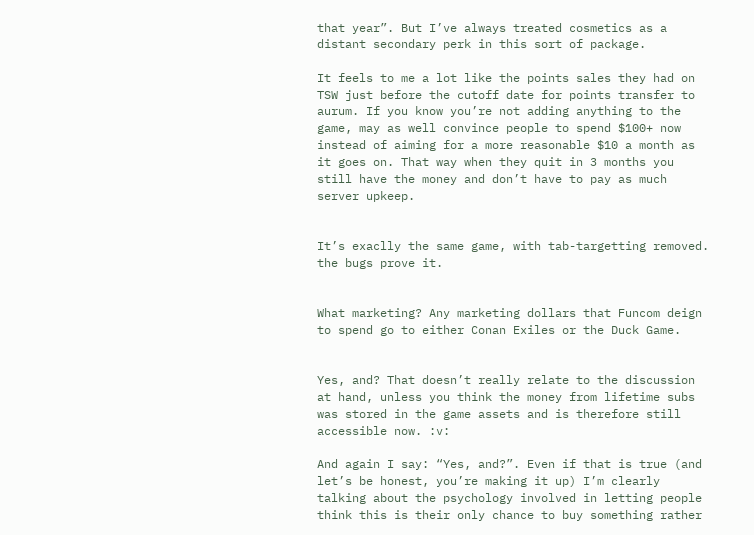that year”. But I’ve always treated cosmetics as a distant secondary perk in this sort of package.

It feels to me a lot like the points sales they had on TSW just before the cutoff date for points transfer to aurum. If you know you’re not adding anything to the game, may as well convince people to spend $100+ now instead of aiming for a more reasonable $10 a month as it goes on. That way when they quit in 3 months you still have the money and don’t have to pay as much server upkeep.


It’s exaclly the same game, with tab-targetting removed. the bugs prove it.


What marketing? Any marketing dollars that Funcom deign to spend go to either Conan Exiles or the Duck Game.


Yes, and? That doesn’t really relate to the discussion at hand, unless you think the money from lifetime subs was stored in the game assets and is therefore still accessible now. :v:

And again I say: “Yes, and?”. Even if that is true (and let’s be honest, you’re making it up) I’m clearly talking about the psychology involved in letting people think this is their only chance to buy something rather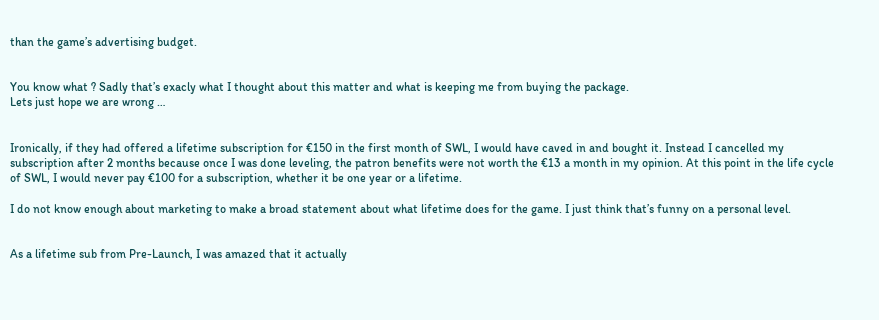than the game’s advertising budget.


You know what ? Sadly that’s exacly what I thought about this matter and what is keeping me from buying the package.
Lets just hope we are wrong …


Ironically, if they had offered a lifetime subscription for €150 in the first month of SWL, I would have caved in and bought it. Instead I cancelled my subscription after 2 months because once I was done leveling, the patron benefits were not worth the €13 a month in my opinion. At this point in the life cycle of SWL, I would never pay €100 for a subscription, whether it be one year or a lifetime.

I do not know enough about marketing to make a broad statement about what lifetime does for the game. I just think that’s funny on a personal level.


As a lifetime sub from Pre-Launch, I was amazed that it actually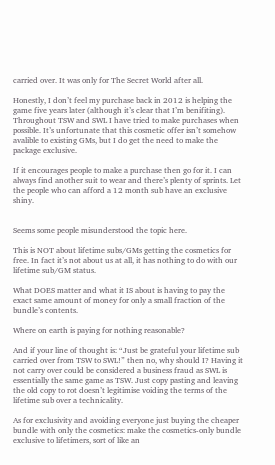carried over. It was only for The Secret World after all.

Honestly, I don’t feel my purchase back in 2012 is helping the game five years later (although it’s clear that I’m benifiting). Throughout TSW and SWL I have tried to make purchases when possible. It’s unfortunate that this cosmetic offer isn’t somehow avalible to existing GMs, but I do get the need to make the package exclusive.

If it encourages people to make a purchase then go for it. I can always find another suit to wear and there’s plenty of sprints. Let the people who can afford a 12 month sub have an exclusive shiny.


Seems some people misunderstood the topic here.

This is NOT about lifetime subs/GMs getting the cosmetics for free. In fact it’s not about us at all, it has nothing to do with our lifetime sub/GM status.

What DOES matter and what it IS about is having to pay the exact same amount of money for only a small fraction of the bundle’s contents.

Where on earth is paying for nothing reasonable?

And if your line of thought is: “Just be grateful your lifetime sub carried over from TSW to SWL!” then no, why should I? Having it not carry over could be considered a business fraud as SWL is essentially the same game as TSW. Just copy pasting and leaving the old copy to rot doesn’t legitimise voiding the terms of the lifetime sub over a technicality.

As for exclusivity and avoiding everyone just buying the cheaper bundle with only the cosmetics: make the cosmetics-only bundle exclusive to lifetimers, sort of like an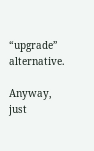“upgrade” alternative.

Anyway, just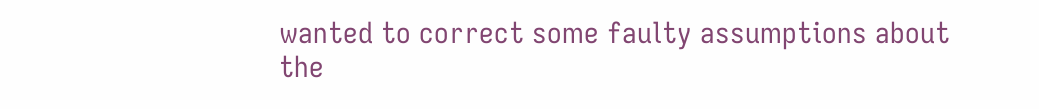wanted to correct some faulty assumptions about the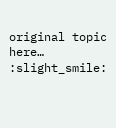original topic here… :slight_smile: